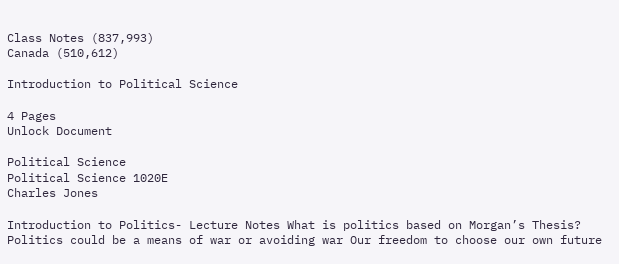Class Notes (837,993)
Canada (510,612)

Introduction to Political Science

4 Pages
Unlock Document

Political Science
Political Science 1020E
Charles Jones

Introduction to Politics- Lecture Notes What is politics based on Morgan’s Thesis? Politics could be a means of war or avoiding war Our freedom to choose our own future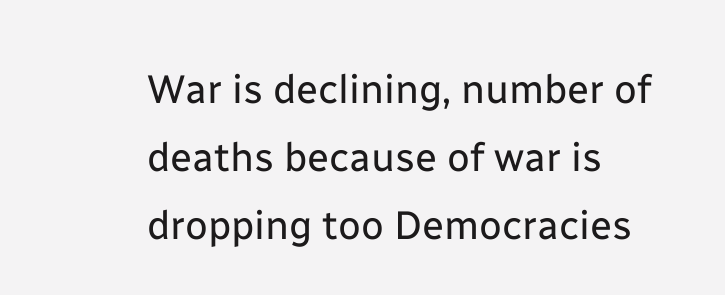War is declining, number of deaths because of war is dropping too Democracies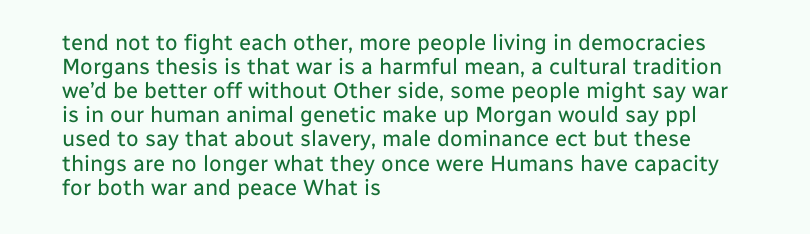tend not to fight each other, more people living in democracies Morgans thesis is that war is a harmful mean, a cultural tradition we’d be better off without Other side, some people might say war is in our human animal genetic make up Morgan would say ppl used to say that about slavery, male dominance ect but these things are no longer what they once were Humans have capacity for both war and peace What is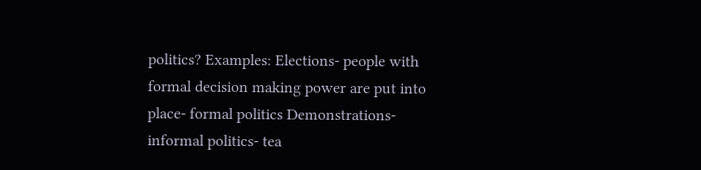politics? Examples: Elections- people with formal decision making power are put into place- formal politics Demonstrations- informal politics- tea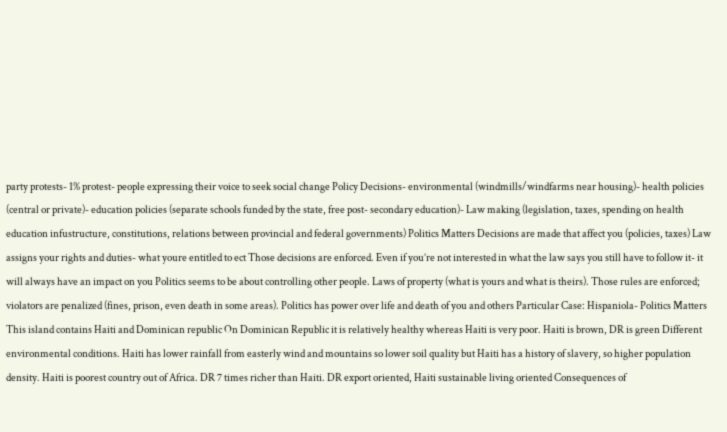party protests- 1% protest- people expressing their voice to seek social change Policy Decisions- environmental (windmills/windfarms near housing)- health policies (central or private)- education policies (separate schools funded by the state, free post- secondary education)- Law making (legislation, taxes, spending on health education infustructure, constitutions, relations between provincial and federal governments) Politics Matters Decisions are made that affect you (policies, taxes) Law assigns your rights and duties- what youre entitled to ect Those decisions are enforced. Even if you’re not interested in what the law says you still have to follow it- it will always have an impact on you Politics seems to be about controlling other people. Laws of property (what is yours and what is theirs). Those rules are enforced; violators are penalized (fines, prison, even death in some areas). Politics has power over life and death of you and others Particular Case: Hispaniola- Politics Matters This island contains Haiti and Dominican republic On Dominican Republic it is relatively healthy whereas Haiti is very poor. Haiti is brown, DR is green Different environmental conditions. Haiti has lower rainfall from easterly wind and mountains so lower soil quality but Haiti has a history of slavery, so higher population density. Haiti is poorest country out of Africa. DR 7 times richer than Haiti. DR export oriented, Haiti sustainable living oriented Consequences of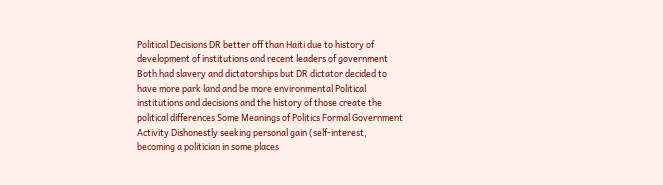Political Decisions DR better off than Haiti due to history of development of institutions and recent leaders of government Both had slavery and dictatorships but DR dictator decided to have more park land and be more environmental Political institutions and decisions and the history of those create the political differences Some Meanings of Politics Formal Government Activity Dishonestly seeking personal gain (self-interest, becoming a politician in some places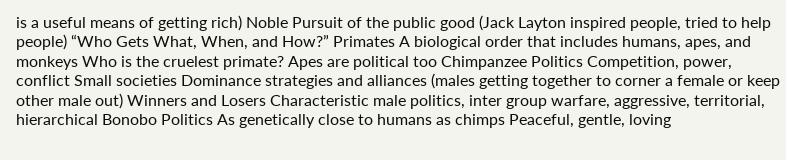is a useful means of getting rich) Noble Pursuit of the public good (Jack Layton inspired people, tried to help people) “Who Gets What, When, and How?” Primates A biological order that includes humans, apes, and monkeys Who is the cruelest primate? Apes are political too Chimpanzee Politics Competition, power, conflict Small societies Dominance strategies and alliances (males getting together to corner a female or keep other male out) Winners and Losers Characteristic male politics, inter group warfare, aggressive, territorial, hierarchical Bonobo Politics As genetically close to humans as chimps Peaceful, gentle, loving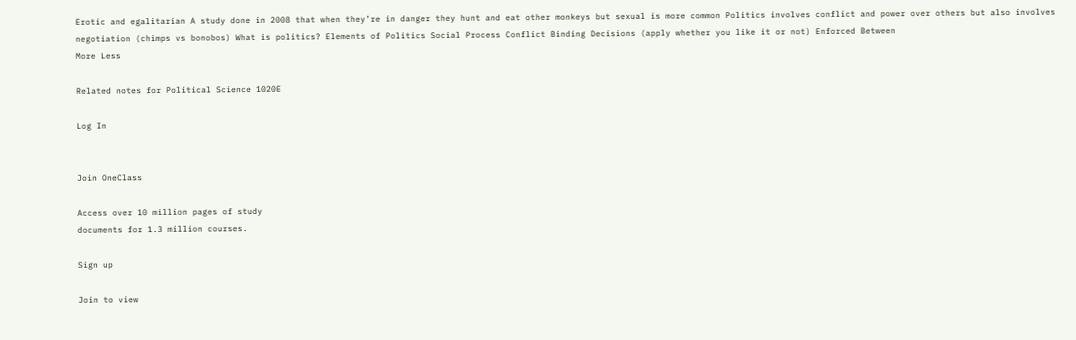Erotic and egalitarian A study done in 2008 that when they’re in danger they hunt and eat other monkeys but sexual is more common Politics involves conflict and power over others but also involves negotiation (chimps vs bonobos) What is politics? Elements of Politics Social Process Conflict Binding Decisions (apply whether you like it or not) Enforced Between
More Less

Related notes for Political Science 1020E

Log In


Join OneClass

Access over 10 million pages of study
documents for 1.3 million courses.

Sign up

Join to view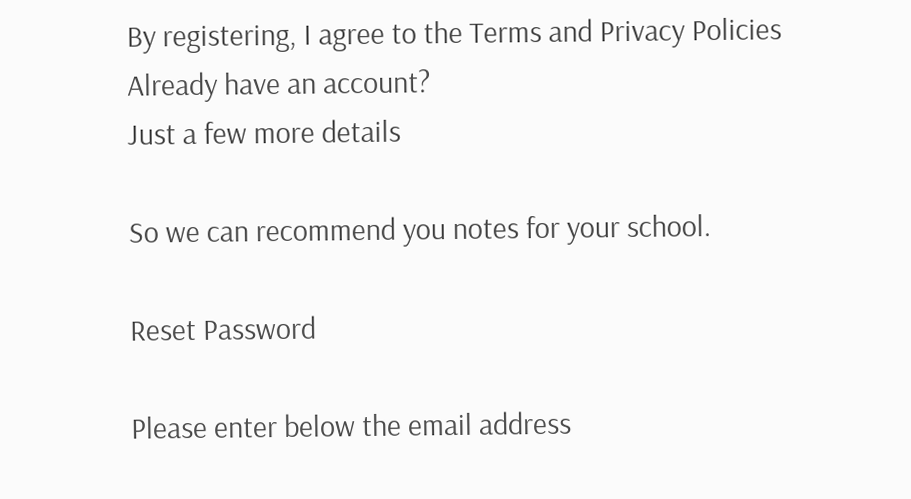By registering, I agree to the Terms and Privacy Policies
Already have an account?
Just a few more details

So we can recommend you notes for your school.

Reset Password

Please enter below the email address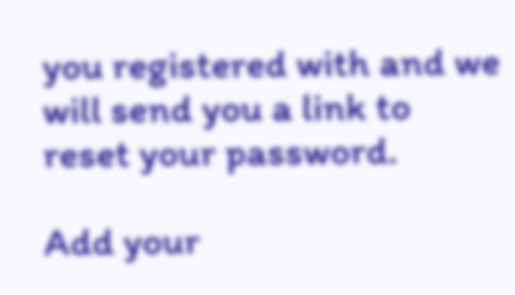you registered with and we will send you a link to reset your password.

Add your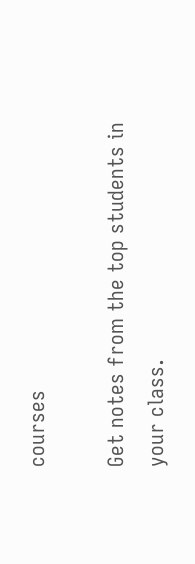courses

Get notes from the top students in your class.